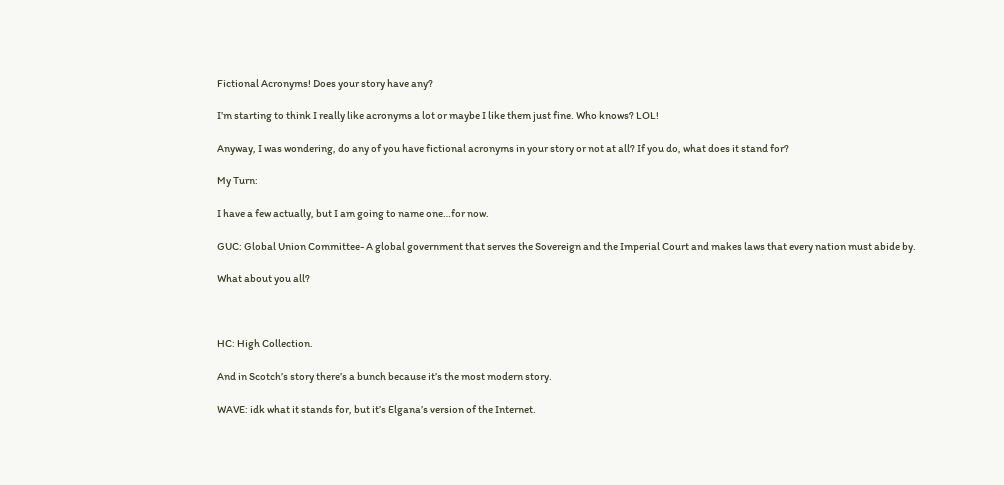Fictional Acronyms! Does your story have any?

I’m starting to think I really like acronyms a lot or maybe I like them just fine. Who knows? LOL!

Anyway, I was wondering, do any of you have fictional acronyms in your story or not at all? If you do, what does it stand for?

My Turn:

I have a few actually, but I am going to name one…for now.

GUC: Global Union Committee- A global government that serves the Sovereign and the Imperial Court and makes laws that every nation must abide by.

What about you all?



HC: High Collection.

And in Scotch’s story there’s a bunch because it’s the most modern story.

WAVE: idk what it stands for, but it’s Elgana’s version of the Internet.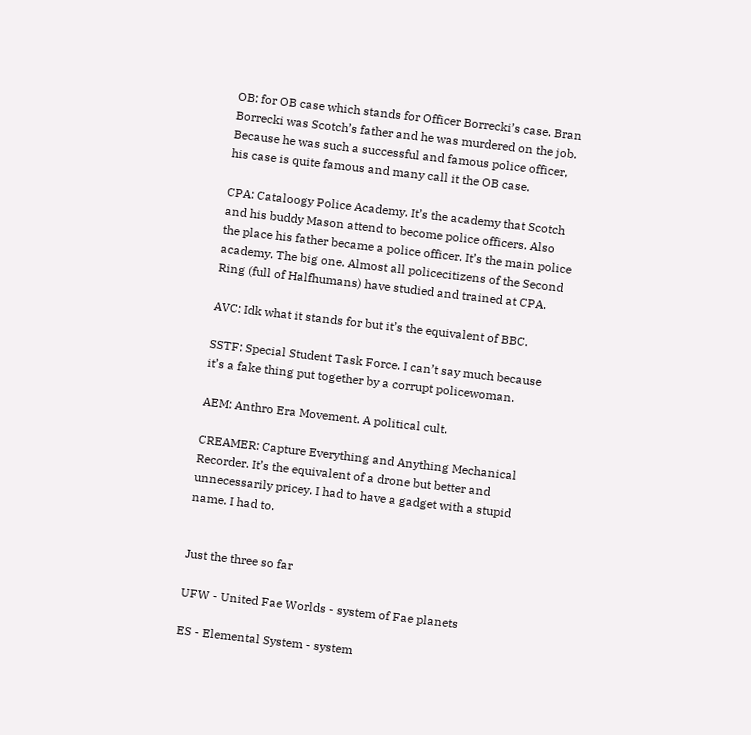OB: for OB case which stands for Officer Borrecki’s case. Bran Borrecki was Scotch’s father and he was murdered on the job. Because he was such a successful and famous police officer, his case is quite famous and many call it the OB case.

CPA: Cataloogy Police Academy. It’s the academy that Scotch and his buddy Mason attend to become police officers. Also the place his father became a police officer. It’s the main police academy. The big one. Almost all policecitizens of the Second Ring (full of Halfhumans) have studied and trained at CPA.

AVC: Idk what it stands for but it’s the equivalent of BBC.

SSTF: Special Student Task Force. I can’t say much because it’s a fake thing put together by a corrupt policewoman.

AEM: Anthro Era Movement. A political cult.

CREAMER: Capture Everything and Anything Mechanical Recorder. It’s the equivalent of a drone but better and unnecessarily pricey. I had to have a gadget with a stupid name. I had to.


Just the three so far

UFW - United Fae Worlds - system of Fae planets

ES - Elemental System - system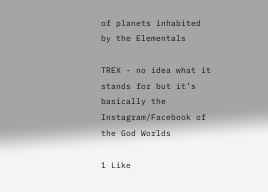of planets inhabited by the Elementals

TREX - no idea what it stands for but it’s basically the Instagram/Facebook of the God Worlds

1 Like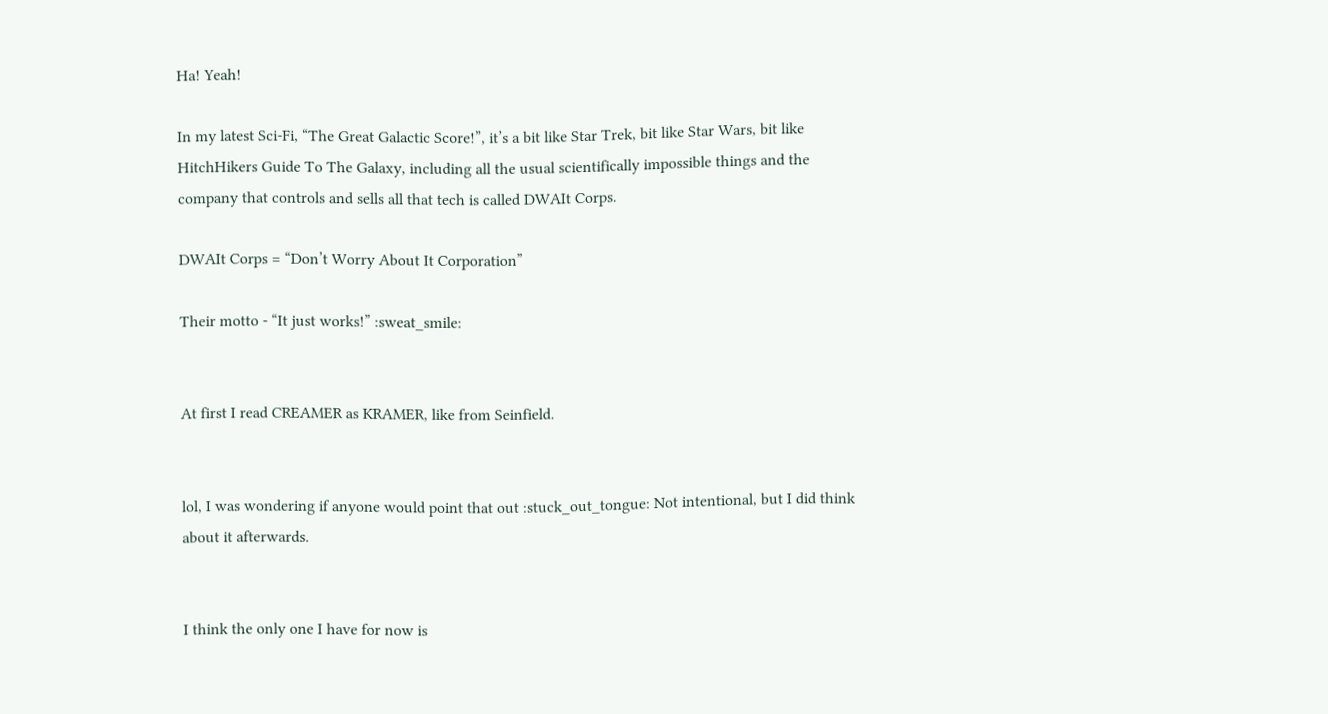Ha! Yeah!

In my latest Sci-Fi, “The Great Galactic Score!”, it’s a bit like Star Trek, bit like Star Wars, bit like HitchHikers Guide To The Galaxy, including all the usual scientifically impossible things and the company that controls and sells all that tech is called DWAIt Corps.

DWAIt Corps = “Don’t Worry About It Corporation”

Their motto - “It just works!” :sweat_smile:


At first I read CREAMER as KRAMER, like from Seinfield.


lol, I was wondering if anyone would point that out :stuck_out_tongue: Not intentional, but I did think about it afterwards.


I think the only one I have for now is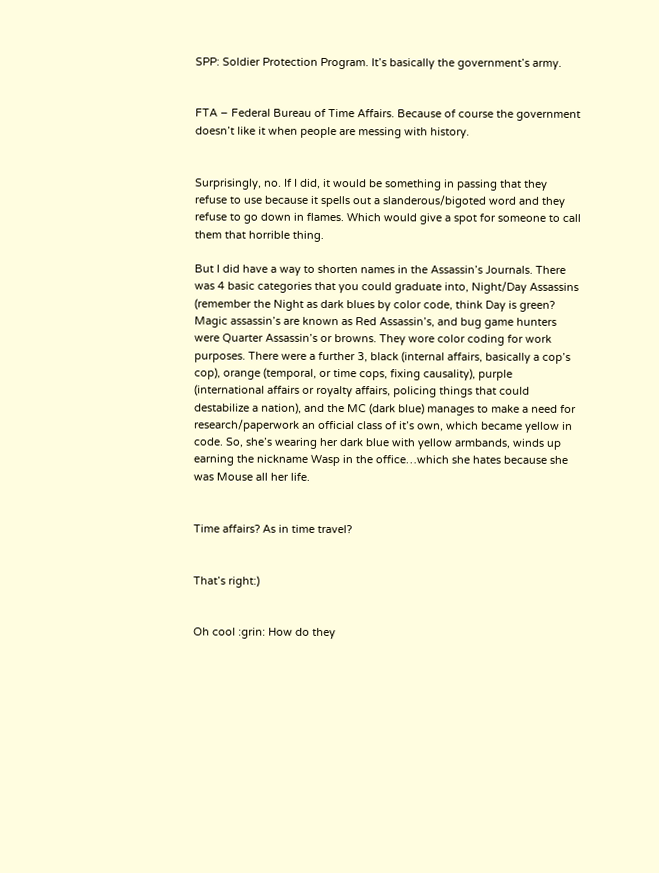SPP: Soldier Protection Program. It’s basically the government’s army.


FTA – Federal Bureau of Time Affairs. Because of course the government doesn’t like it when people are messing with history.


Surprisingly, no. If I did, it would be something in passing that they refuse to use because it spells out a slanderous/bigoted word and they refuse to go down in flames. Which would give a spot for someone to call them that horrible thing.

But I did have a way to shorten names in the Assassin’s Journals. There was 4 basic categories that you could graduate into, Night/Day Assassins (remember the Night as dark blues by color code, think Day is green? Magic assassin’s are known as Red Assassin’s, and bug game hunters were Quarter Assassin’s or browns. They wore color coding for work purposes. There were a further 3, black (internal affairs, basically a cop’s cop), orange (temporal, or time cops, fixing causality), purple (international affairs or royalty affairs, policing things that could destabilize a nation), and the MC (dark blue) manages to make a need for research/paperwork an official class of it’s own, which became yellow in code. So, she’s wearing her dark blue with yellow armbands, winds up earning the nickname Wasp in the office…which she hates because she was Mouse all her life.


Time affairs? As in time travel?


That’s right:)


Oh cool :grin: How do they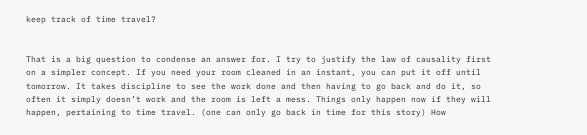keep track of time travel?


That is a big question to condense an answer for. I try to justify the law of causality first on a simpler concept. If you need your room cleaned in an instant, you can put it off until tomorrow. It takes discipline to see the work done and then having to go back and do it, so often it simply doesn’t work and the room is left a mess. Things only happen now if they will happen, pertaining to time travel. (one can only go back in time for this story) How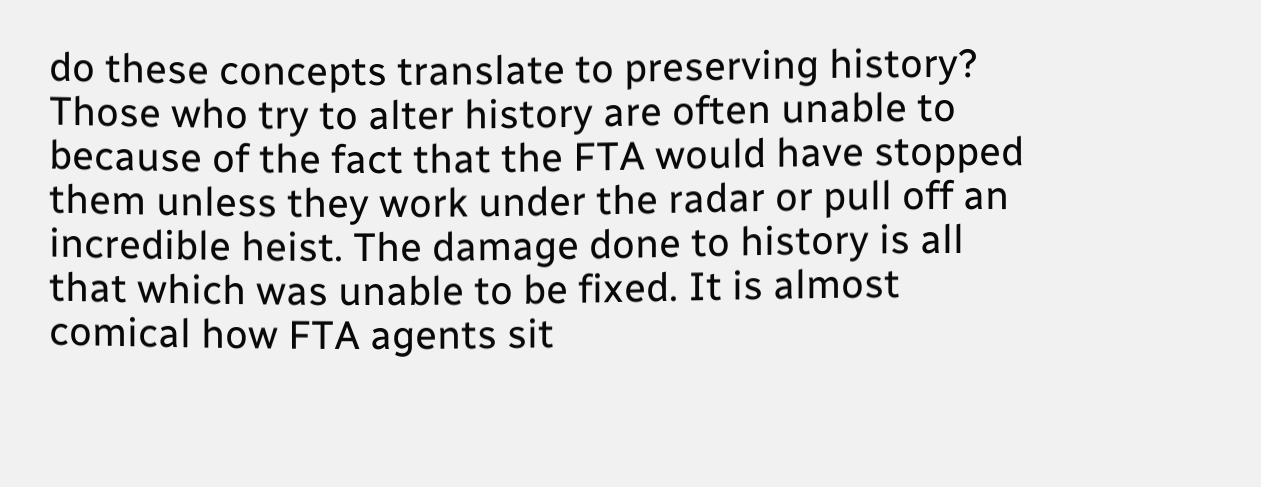do these concepts translate to preserving history? Those who try to alter history are often unable to because of the fact that the FTA would have stopped them unless they work under the radar or pull off an incredible heist. The damage done to history is all that which was unable to be fixed. It is almost comical how FTA agents sit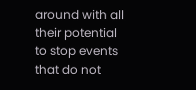around with all their potential to stop events that do not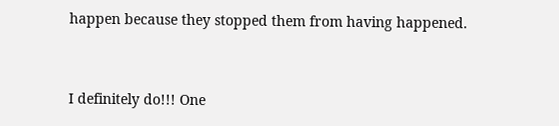happen because they stopped them from having happened.


I definitely do!!! One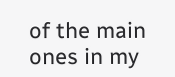of the main ones in my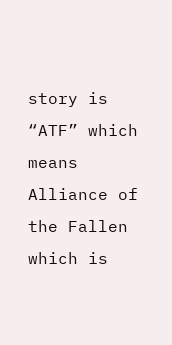story is “ATF” which means Alliance of the Fallen which is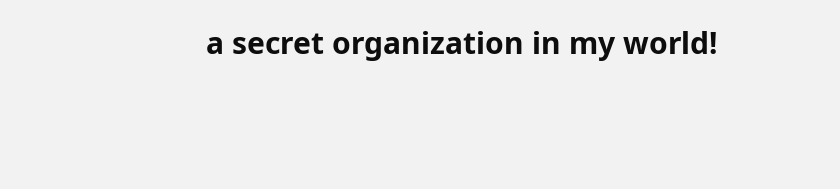a secret organization in my world!